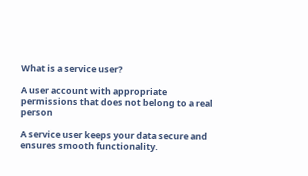What is a service user?

A user account with appropriate permissions that does not belong to a real person

A service user keeps your data secure and ensures smooth functionality.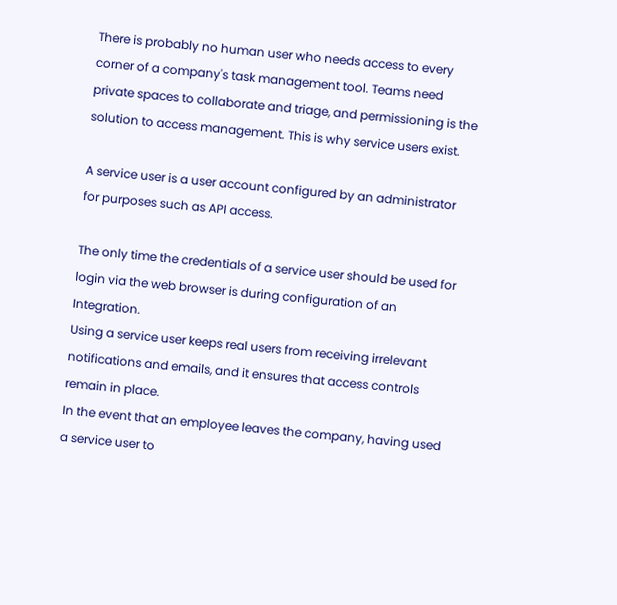There is probably no human user who needs access to every corner of a company's task management tool. Teams need private spaces to collaborate and triage, and permissioning is the solution to access management. This is why service users exist.

A service user is a user account configured by an administrator for purposes such as API access.

The only time the credentials of a service user should be used for login via the web browser is during configuration of an Integration.
Using a service user keeps real users from receiving irrelevant notifications and emails, and it ensures that access controls remain in place.
In the event that an employee leaves the company, having used a service user to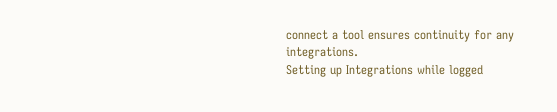connect a tool ensures continuity for any integrations.
Setting up Integrations while logged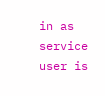in as service user is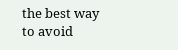the best way to avoid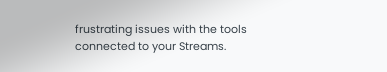frustrating issues with the tools connected to your Streams.